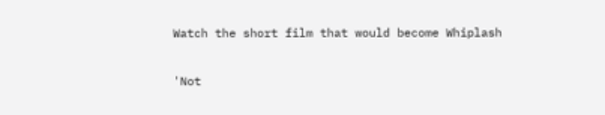Watch the short film that would become Whiplash

'Not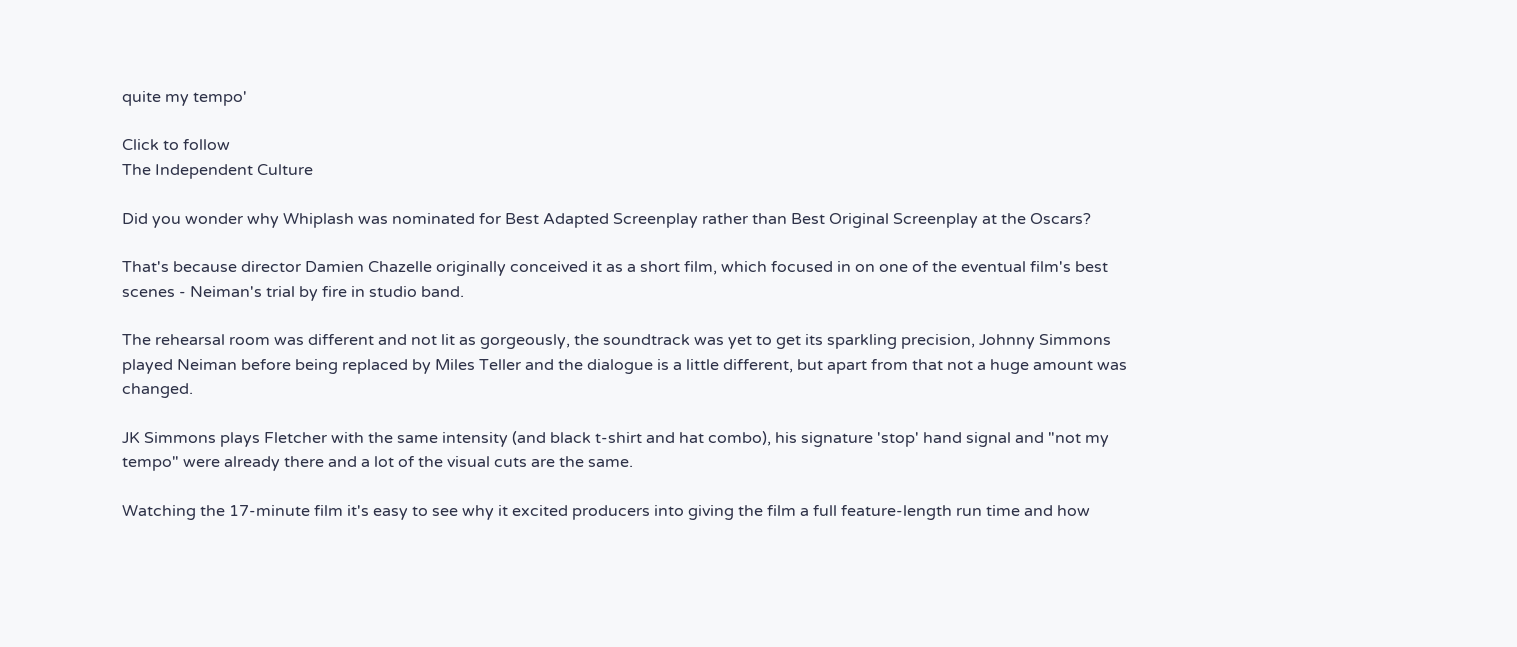quite my tempo'

Click to follow
The Independent Culture

Did you wonder why Whiplash was nominated for Best Adapted Screenplay rather than Best Original Screenplay at the Oscars?

That's because director Damien Chazelle originally conceived it as a short film, which focused in on one of the eventual film's best scenes - Neiman's trial by fire in studio band.

The rehearsal room was different and not lit as gorgeously, the soundtrack was yet to get its sparkling precision, Johnny Simmons played Neiman before being replaced by Miles Teller and the dialogue is a little different, but apart from that not a huge amount was changed.

JK Simmons plays Fletcher with the same intensity (and black t-shirt and hat combo), his signature 'stop' hand signal and "not my tempo" were already there and a lot of the visual cuts are the same.

Watching the 17-minute film it's easy to see why it excited producers into giving the film a full feature-length run time and how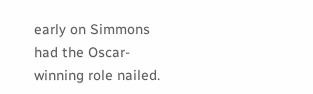early on Simmons had the Oscar-winning role nailed.